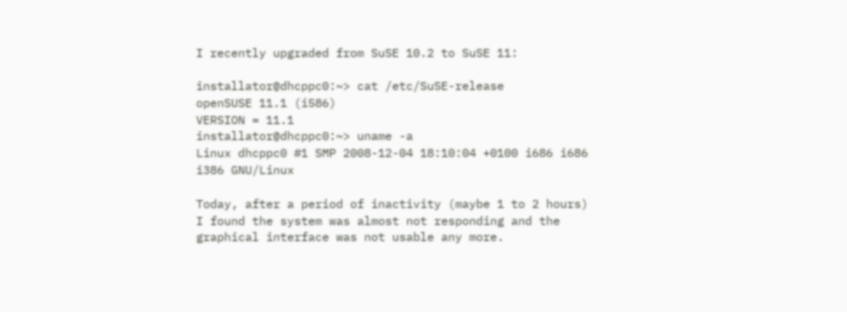I recently upgraded from SuSE 10.2 to SuSE 11:

installator@dhcppc0:~> cat /etc/SuSE-release
openSUSE 11.1 (i586)
VERSION = 11.1
installator@dhcppc0:~> uname -a
Linux dhcppc0 #1 SMP 2008-12-04 18:10:04 +0100 i686 i686 i386 GNU/Linux

Today, after a period of inactivity (maybe 1 to 2 hours) I found the system was almost not responding and the graphical interface was not usable any more.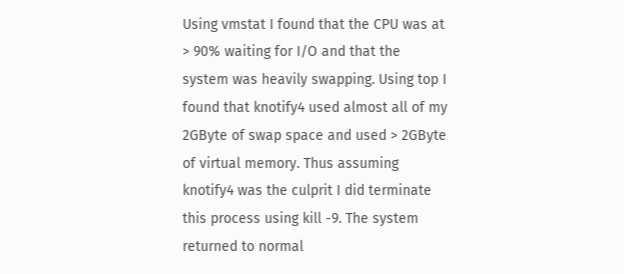Using vmstat I found that the CPU was at > 90% waiting for I/O and that the system was heavily swapping. Using top I found that knotify4 used almost all of my 2GByte of swap space and used > 2GByte of virtual memory. Thus assuming knotify4 was the culprit I did terminate this process using kill -9. The system returned to normal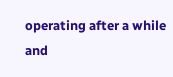operating after a while and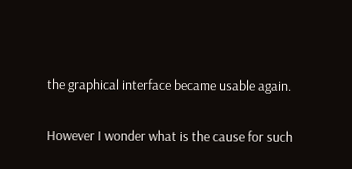the graphical interface became usable again.

However I wonder what is the cause for such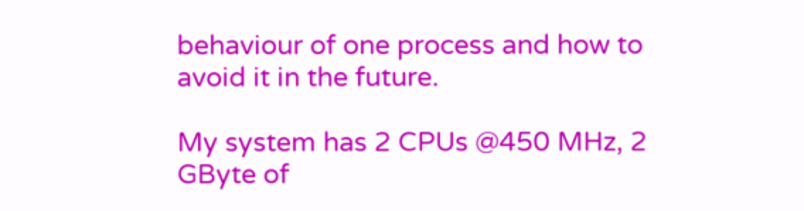behaviour of one process and how to avoid it in the future.

My system has 2 CPUs @450 MHz, 2 GByte of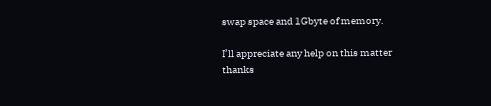swap space and 1Gbyte of memory.

I’ll appreciate any help on this matter
thanks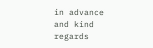in advance and kind regards